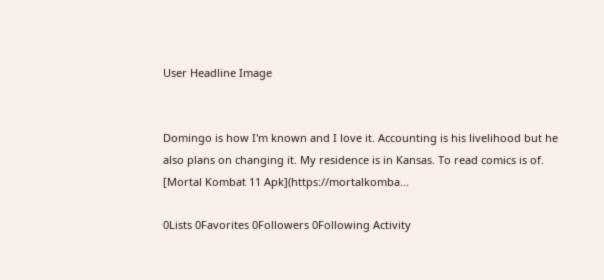User Headline Image


Domingo is how I'm known and I love it. Accounting is his livelihood but he also plans on changing it. My residence is in Kansas. To read comics is of. [Mortal Kombat 11 Apk](https://mortalkomba...

0Lists 0Favorites 0Followers 0Following Activity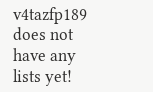v4tazfp189 does not have any lists yet!